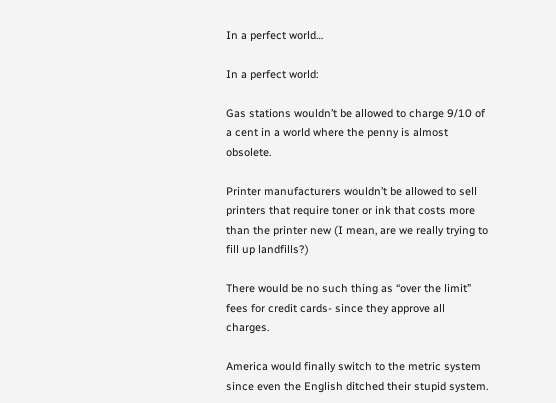In a perfect world…

In a perfect world:

Gas stations wouldn’t be allowed to charge 9/10 of a cent in a world where the penny is almost obsolete.

Printer manufacturers wouldn’t be allowed to sell printers that require toner or ink that costs more than the printer new (I mean, are we really trying to fill up landfills?)

There would be no such thing as “over the limit” fees for credit cards- since they approve all charges.

America would finally switch to the metric system since even the English ditched their stupid system.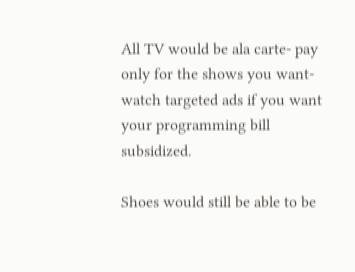All TV would be ala carte- pay only for the shows you want- watch targeted ads if you want your programming bill subsidized.

Shoes would still be able to be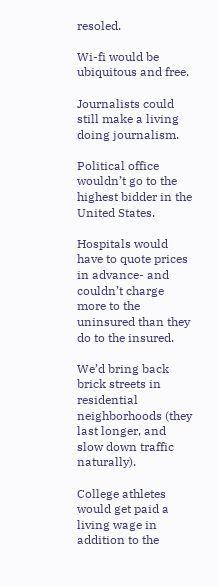resoled.

Wi-fi would be ubiquitous and free.

Journalists could still make a living doing journalism.

Political office wouldn’t go to the highest bidder in the United States.

Hospitals would have to quote prices in advance- and couldn’t charge more to the uninsured than they do to the insured.

We’d bring back brick streets in residential neighborhoods (they last longer, and slow down traffic naturally).

College athletes would get paid a living wage in addition to the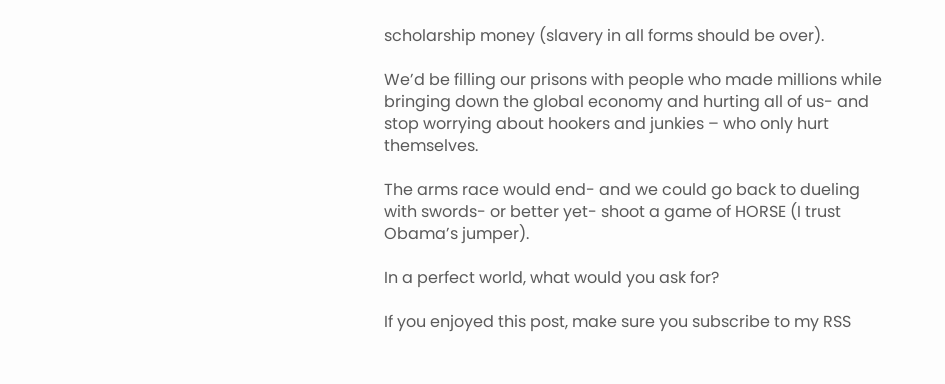scholarship money (slavery in all forms should be over).

We’d be filling our prisons with people who made millions while bringing down the global economy and hurting all of us- and stop worrying about hookers and junkies – who only hurt themselves.

The arms race would end- and we could go back to dueling with swords- or better yet- shoot a game of HORSE (I trust Obama’s jumper).

In a perfect world, what would you ask for?

If you enjoyed this post, make sure you subscribe to my RSS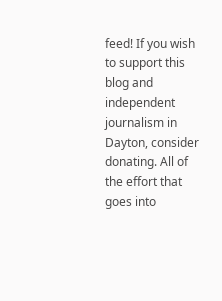feed! If you wish to support this blog and independent journalism in Dayton, consider donating. All of the effort that goes into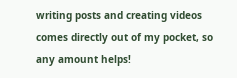writing posts and creating videos comes directly out of my pocket, so any amount helps!